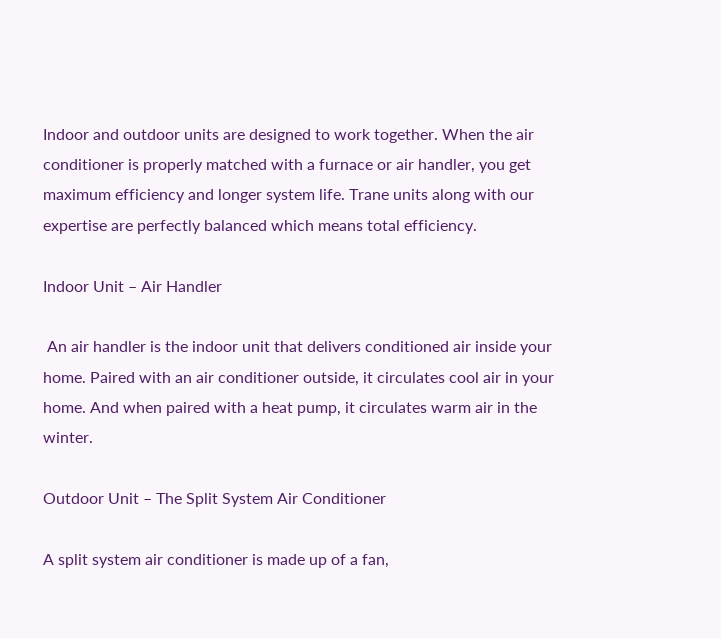Indoor and outdoor units are designed to work together. When the air conditioner is properly matched with a furnace or air handler, you get maximum efficiency and longer system life. Trane units along with our expertise are perfectly balanced which means total efficiency.

Indoor Unit – Air Handler

 An air handler is the indoor unit that delivers conditioned air inside your home. Paired with an air conditioner outside, it circulates cool air in your home. And when paired with a heat pump, it circulates warm air in the winter.

Outdoor Unit – The Split System Air Conditioner

A split system air conditioner is made up of a fan,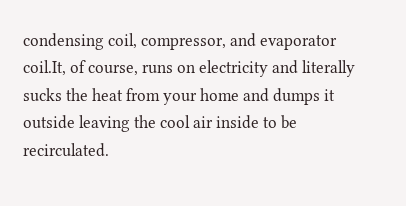condensing coil, compressor, and evaporator coil.It, of course, runs on electricity and literally sucks the heat from your home and dumps it outside leaving the cool air inside to be recirculated.